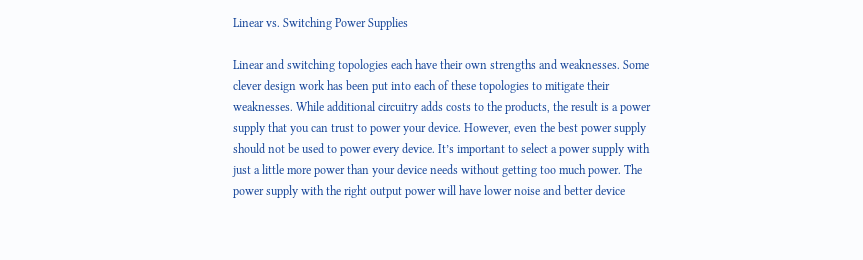Linear vs. Switching Power Supplies

Linear and switching topologies each have their own strengths and weaknesses. Some clever design work has been put into each of these topologies to mitigate their weaknesses. While additional circuitry adds costs to the products, the result is a power supply that you can trust to power your device. However, even the best power supply should not be used to power every device. It’s important to select a power supply with just a little more power than your device needs without getting too much power. The power supply with the right output power will have lower noise and better device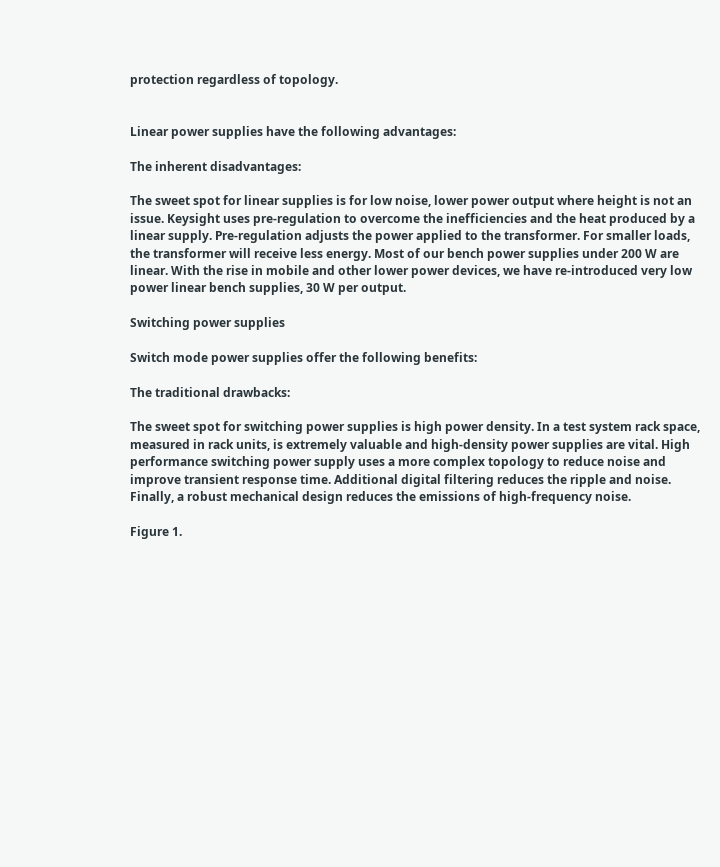protection regardless of topology.


Linear power supplies have the following advantages:

The inherent disadvantages:

The sweet spot for linear supplies is for low noise, lower power output where height is not an issue. Keysight uses pre-regulation to overcome the inefficiencies and the heat produced by a linear supply. Pre-regulation adjusts the power applied to the transformer. For smaller loads, the transformer will receive less energy. Most of our bench power supplies under 200 W are linear. With the rise in mobile and other lower power devices, we have re-introduced very low power linear bench supplies, 30 W per output.

Switching power supplies

Switch mode power supplies offer the following benefits:

The traditional drawbacks:

The sweet spot for switching power supplies is high power density. In a test system rack space, measured in rack units, is extremely valuable and high-density power supplies are vital. High performance switching power supply uses a more complex topology to reduce noise and improve transient response time. Additional digital filtering reduces the ripple and noise. Finally, a robust mechanical design reduces the emissions of high-frequency noise.

Figure 1.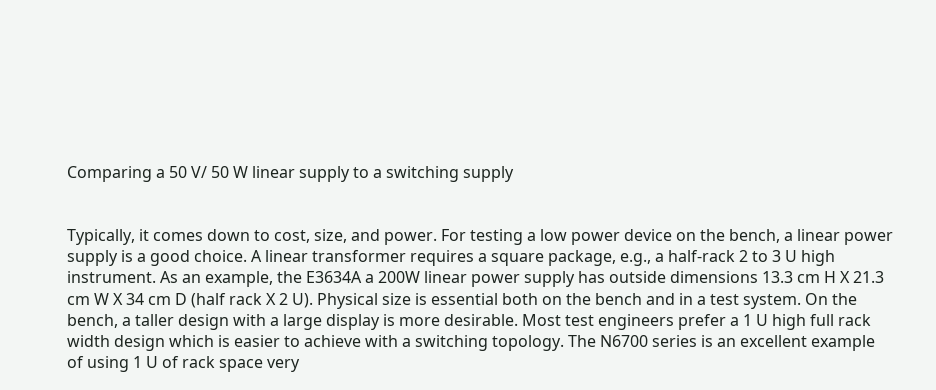Comparing a 50 V/ 50 W linear supply to a switching supply


Typically, it comes down to cost, size, and power. For testing a low power device on the bench, a linear power supply is a good choice. A linear transformer requires a square package, e.g., a half-rack 2 to 3 U high instrument. As an example, the E3634A a 200W linear power supply has outside dimensions 13.3 cm H X 21.3 cm W X 34 cm D (half rack X 2 U). Physical size is essential both on the bench and in a test system. On the bench, a taller design with a large display is more desirable. Most test engineers prefer a 1 U high full rack width design which is easier to achieve with a switching topology. The N6700 series is an excellent example of using 1 U of rack space very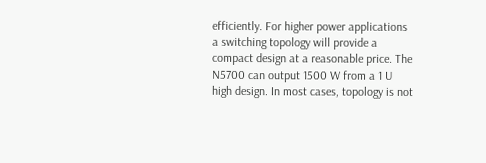efficiently. For higher power applications a switching topology will provide a compact design at a reasonable price. The N5700 can output 1500 W from a 1 U high design. In most cases, topology is not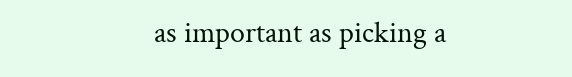as important as picking a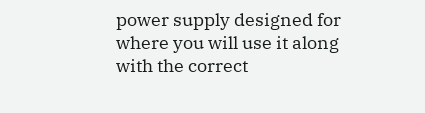power supply designed for where you will use it along with the correct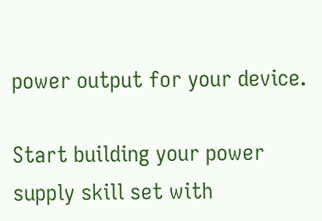power output for your device.

Start building your power supply skill set with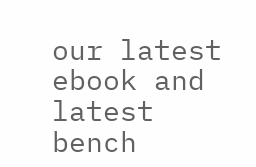our latest ebook and latest bench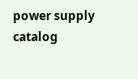power supply catalog